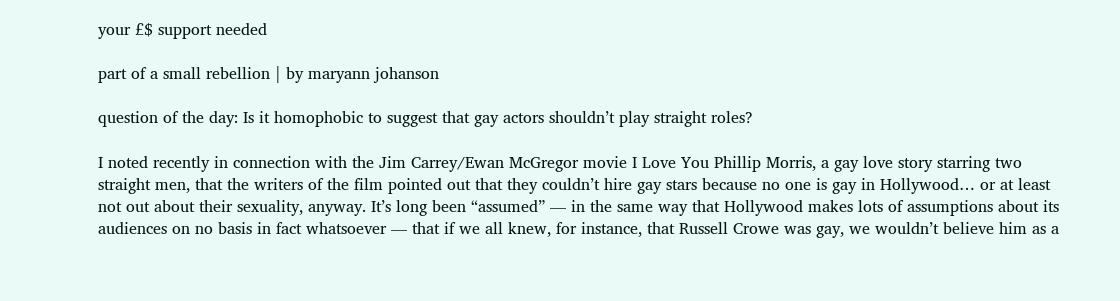your £$ support needed

part of a small rebellion | by maryann johanson

question of the day: Is it homophobic to suggest that gay actors shouldn’t play straight roles?

I noted recently in connection with the Jim Carrey/Ewan McGregor movie I Love You Phillip Morris, a gay love story starring two straight men, that the writers of the film pointed out that they couldn’t hire gay stars because no one is gay in Hollywood… or at least not out about their sexuality, anyway. It’s long been “assumed” — in the same way that Hollywood makes lots of assumptions about its audiences on no basis in fact whatsoever — that if we all knew, for instance, that Russell Crowe was gay, we wouldn’t believe him as a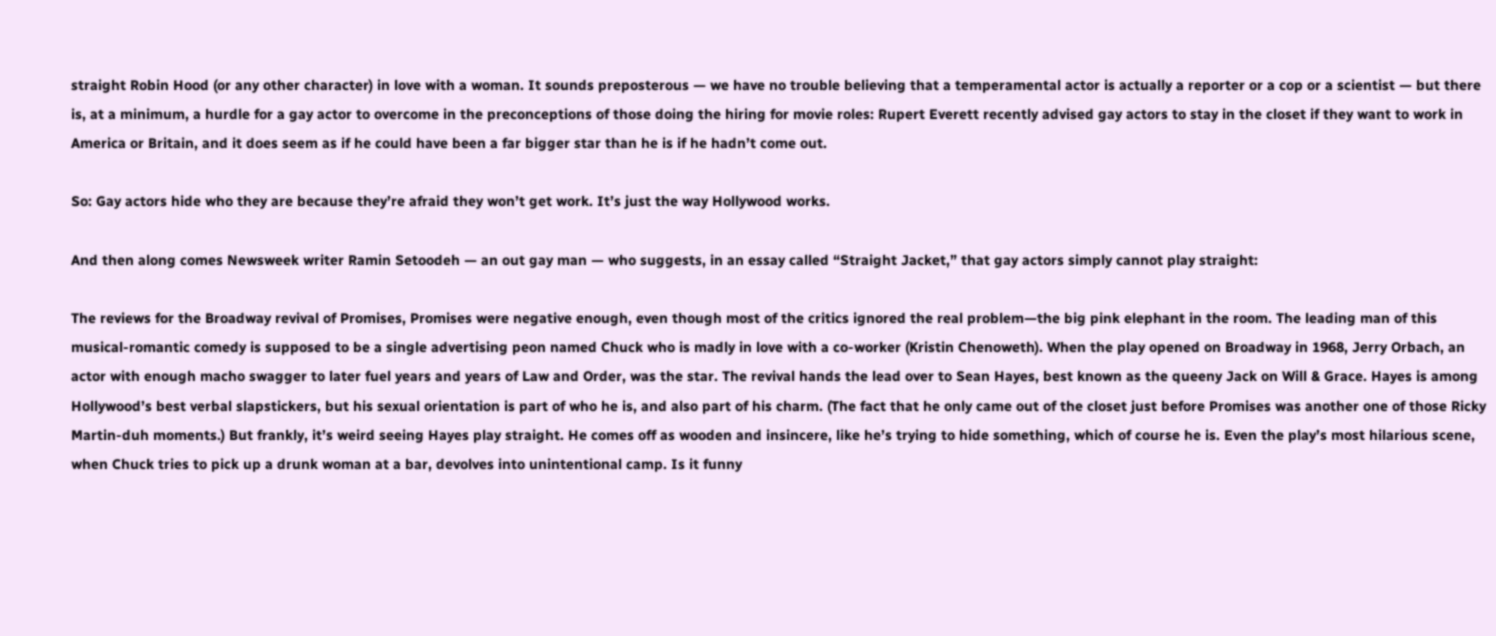straight Robin Hood (or any other character) in love with a woman. It sounds preposterous — we have no trouble believing that a temperamental actor is actually a reporter or a cop or a scientist — but there is, at a minimum, a hurdle for a gay actor to overcome in the preconceptions of those doing the hiring for movie roles: Rupert Everett recently advised gay actors to stay in the closet if they want to work in America or Britain, and it does seem as if he could have been a far bigger star than he is if he hadn’t come out.

So: Gay actors hide who they are because they’re afraid they won’t get work. It’s just the way Hollywood works.

And then along comes Newsweek writer Ramin Setoodeh — an out gay man — who suggests, in an essay called “Straight Jacket,” that gay actors simply cannot play straight:

The reviews for the Broadway revival of Promises, Promises were negative enough, even though most of the critics ignored the real problem—the big pink elephant in the room. The leading man of this musical-romantic comedy is supposed to be a single advertising peon named Chuck who is madly in love with a co-worker (Kristin Chenoweth). When the play opened on Broadway in 1968, Jerry Orbach, an actor with enough macho swagger to later fuel years and years of Law and Order, was the star. The revival hands the lead over to Sean Hayes, best known as the queeny Jack on Will & Grace. Hayes is among Hollywood’s best verbal slapstickers, but his sexual orientation is part of who he is, and also part of his charm. (The fact that he only came out of the closet just before Promises was another one of those Ricky Martin-duh moments.) But frankly, it’s weird seeing Hayes play straight. He comes off as wooden and insincere, like he’s trying to hide something, which of course he is. Even the play’s most hilarious scene, when Chuck tries to pick up a drunk woman at a bar, devolves into unintentional camp. Is it funny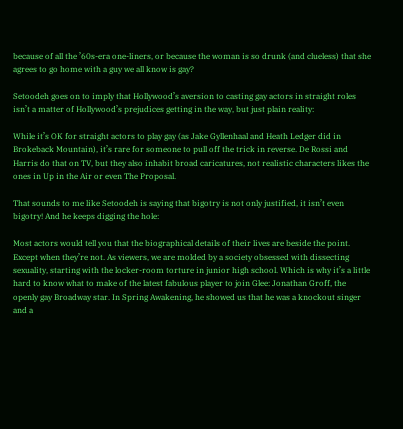because of all the ’60s-era one-liners, or because the woman is so drunk (and clueless) that she agrees to go home with a guy we all know is gay?

Setoodeh goes on to imply that Hollywood’s aversion to casting gay actors in straight roles isn’t a matter of Hollywood’s prejudices getting in the way, but just plain reality:

While it’s OK for straight actors to play gay (as Jake Gyllenhaal and Heath Ledger did in Brokeback Mountain), it’s rare for someone to pull off the trick in reverse. De Rossi and Harris do that on TV, but they also inhabit broad caricatures, not realistic characters likes the ones in Up in the Air or even The Proposal.

That sounds to me like Setoodeh is saying that bigotry is not only justified, it isn’t even bigotry! And he keeps digging the hole:

Most actors would tell you that the biographical details of their lives are beside the point. Except when they’re not. As viewers, we are molded by a society obsessed with dissecting sexuality, starting with the locker-room torture in junior high school. Which is why it’s a little hard to know what to make of the latest fabulous player to join Glee: Jonathan Groff, the openly gay Broadway star. In Spring Awakening, he showed us that he was a knockout singer and a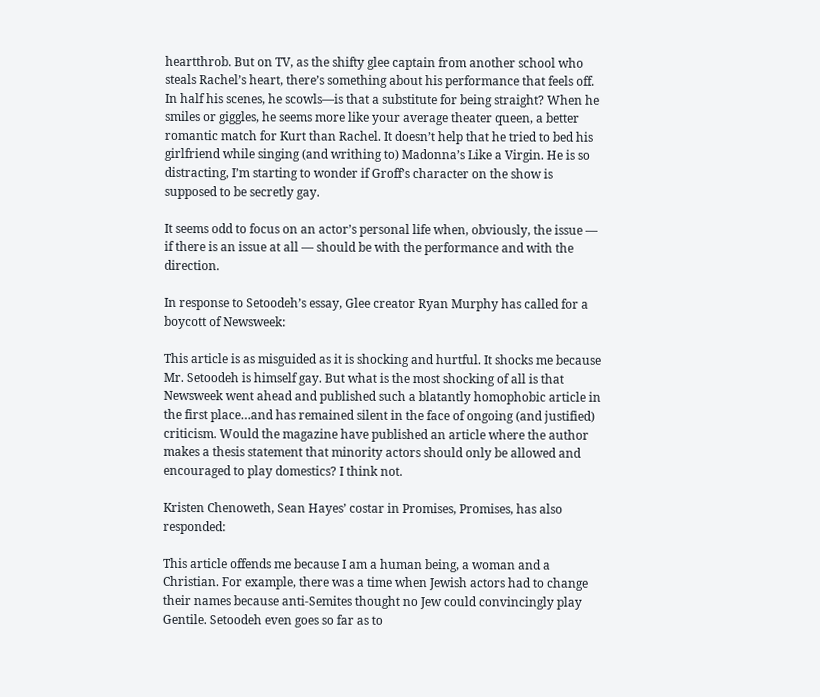heartthrob. But on TV, as the shifty glee captain from another school who steals Rachel’s heart, there’s something about his performance that feels off. In half his scenes, he scowls—is that a substitute for being straight? When he smiles or giggles, he seems more like your average theater queen, a better romantic match for Kurt than Rachel. It doesn’t help that he tried to bed his girlfriend while singing (and writhing to) Madonna’s Like a Virgin. He is so distracting, I’m starting to wonder if Groff’s character on the show is supposed to be secretly gay.

It seems odd to focus on an actor’s personal life when, obviously, the issue — if there is an issue at all — should be with the performance and with the direction.

In response to Setoodeh’s essay, Glee creator Ryan Murphy has called for a boycott of Newsweek:

This article is as misguided as it is shocking and hurtful. It shocks me because Mr. Setoodeh is himself gay. But what is the most shocking of all is that Newsweek went ahead and published such a blatantly homophobic article in the first place…and has remained silent in the face of ongoing (and justified) criticism. Would the magazine have published an article where the author makes a thesis statement that minority actors should only be allowed and encouraged to play domestics? I think not.

Kristen Chenoweth, Sean Hayes’ costar in Promises, Promises, has also responded:

This article offends me because I am a human being, a woman and a Christian. For example, there was a time when Jewish actors had to change their names because anti-Semites thought no Jew could convincingly play Gentile. Setoodeh even goes so far as to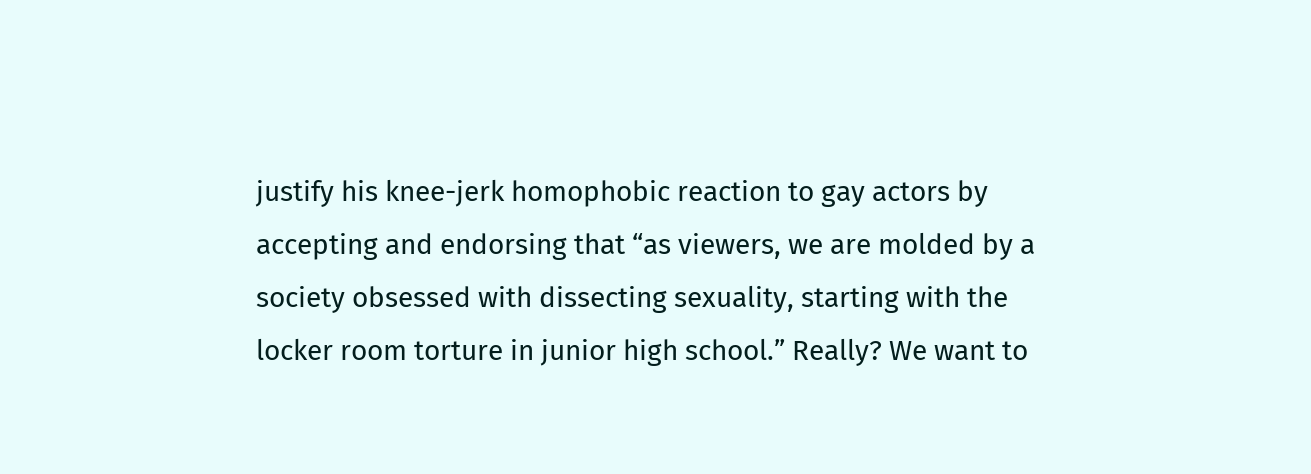justify his knee-jerk homophobic reaction to gay actors by accepting and endorsing that “as viewers, we are molded by a society obsessed with dissecting sexuality, starting with the locker room torture in junior high school.” Really? We want to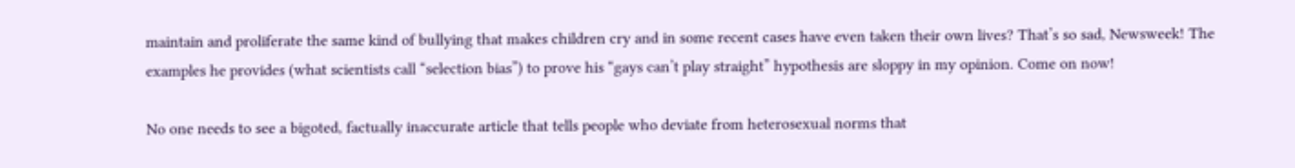maintain and proliferate the same kind of bullying that makes children cry and in some recent cases have even taken their own lives? That’s so sad, Newsweek! The examples he provides (what scientists call “selection bias”) to prove his “gays can’t play straight” hypothesis are sloppy in my opinion. Come on now!

No one needs to see a bigoted, factually inaccurate article that tells people who deviate from heterosexual norms that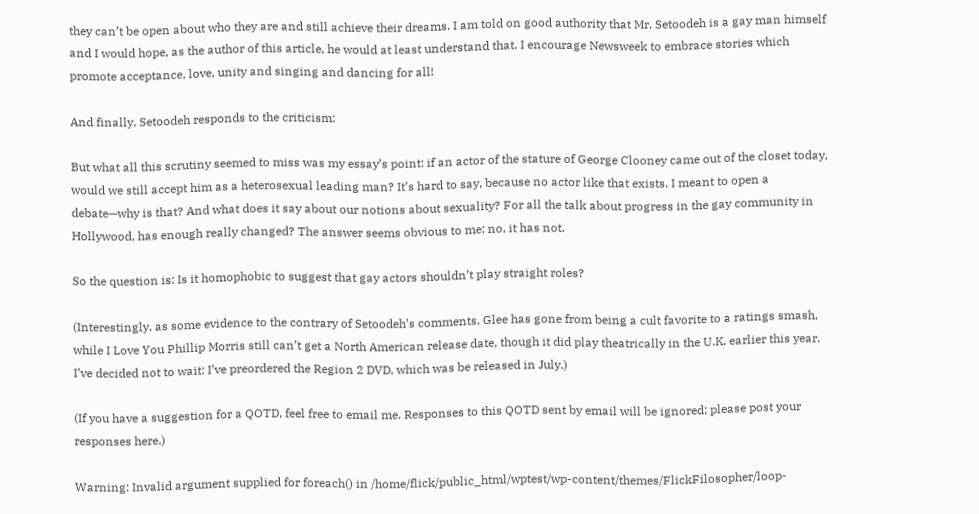they can’t be open about who they are and still achieve their dreams. I am told on good authority that Mr. Setoodeh is a gay man himself and I would hope, as the author of this article, he would at least understand that. I encourage Newsweek to embrace stories which promote acceptance, love, unity and singing and dancing for all!

And finally, Setoodeh responds to the criticism:

But what all this scrutiny seemed to miss was my essay’s point: if an actor of the stature of George Clooney came out of the closet today, would we still accept him as a heterosexual leading man? It’s hard to say, because no actor like that exists. I meant to open a debate—why is that? And what does it say about our notions about sexuality? For all the talk about progress in the gay community in Hollywood, has enough really changed? The answer seems obvious to me: no, it has not.

So the question is: Is it homophobic to suggest that gay actors shouldn’t play straight roles?

(Interestingly, as some evidence to the contrary of Setoodeh’s comments, Glee has gone from being a cult favorite to a ratings smash, while I Love You Phillip Morris still can’t get a North American release date, though it did play theatrically in the U.K. earlier this year. I’ve decided not to wait: I’ve preordered the Region 2 DVD, which was be released in July.)

(If you have a suggestion for a QOTD, feel free to email me. Responses to this QOTD sent by email will be ignored; please post your responses here.)

Warning: Invalid argument supplied for foreach() in /home/flick/public_html/wptest/wp-content/themes/FlickFilosopher/loop-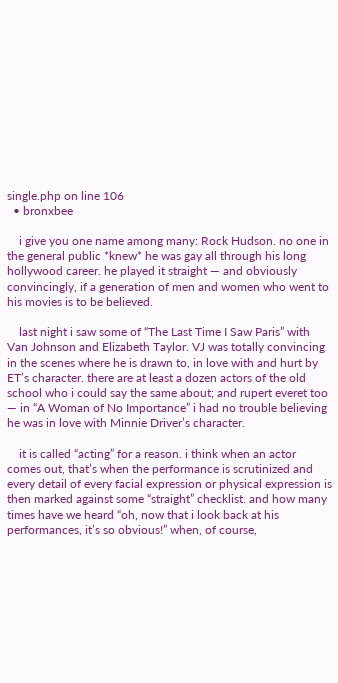single.php on line 106
  • bronxbee

    i give you one name among many: Rock Hudson. no one in the general public *knew* he was gay all through his long hollywood career. he played it straight — and obviously convincingly, if a generation of men and women who went to his movies is to be believed.

    last night i saw some of “The Last Time I Saw Paris” with Van Johnson and Elizabeth Taylor. VJ was totally convincing in the scenes where he is drawn to, in love with and hurt by ET’s character. there are at least a dozen actors of the old school who i could say the same about; and rupert everet too — in “A Woman of No Importance” i had no trouble believing he was in love with Minnie Driver’s character.

    it is called “acting” for a reason. i think when an actor comes out, that’s when the performance is scrutinized and every detail of every facial expression or physical expression is then marked against some “straight” checklist. and how many times have we heard “oh, now that i look back at his performances, it’s so obvious!” when, of course,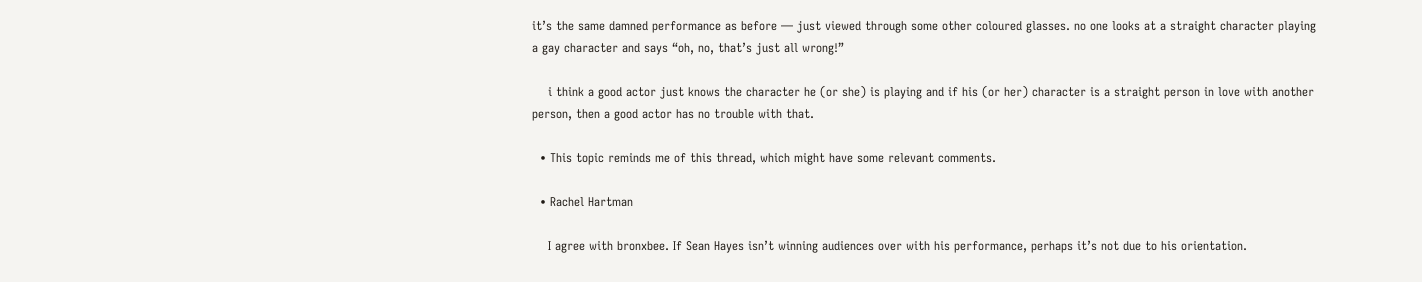it’s the same damned performance as before — just viewed through some other coloured glasses. no one looks at a straight character playing a gay character and says “oh, no, that’s just all wrong!”

    i think a good actor just knows the character he (or she) is playing and if his (or her) character is a straight person in love with another person, then a good actor has no trouble with that.

  • This topic reminds me of this thread, which might have some relevant comments.

  • Rachel Hartman

    I agree with bronxbee. If Sean Hayes isn’t winning audiences over with his performance, perhaps it’s not due to his orientation.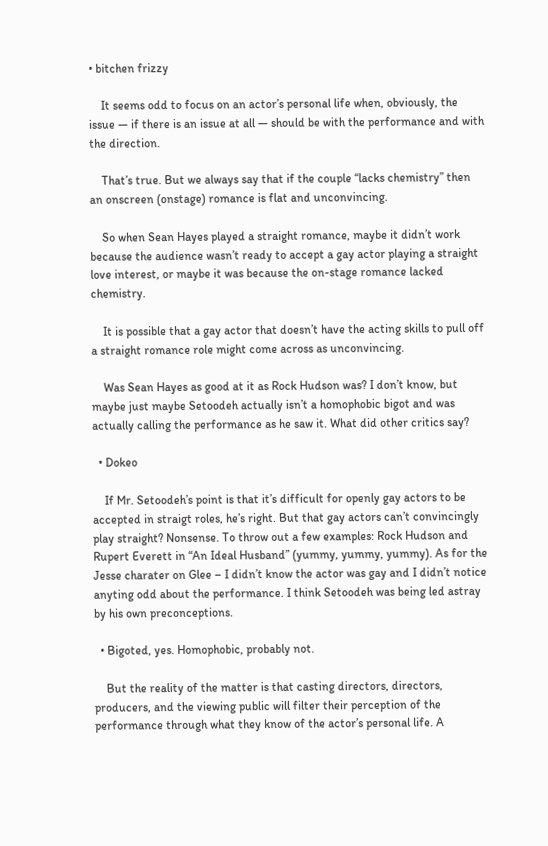• bitchen frizzy

    It seems odd to focus on an actor’s personal life when, obviously, the issue — if there is an issue at all — should be with the performance and with the direction.

    That’s true. But we always say that if the couple “lacks chemistry” then an onscreen (onstage) romance is flat and unconvincing.

    So when Sean Hayes played a straight romance, maybe it didn’t work because the audience wasn’t ready to accept a gay actor playing a straight love interest, or maybe it was because the on-stage romance lacked chemistry.

    It is possible that a gay actor that doesn’t have the acting skills to pull off a straight romance role might come across as unconvincing.

    Was Sean Hayes as good at it as Rock Hudson was? I don’t know, but maybe just maybe Setoodeh actually isn’t a homophobic bigot and was actually calling the performance as he saw it. What did other critics say?

  • Dokeo

    If Mr. Setoodeh’s point is that it’s difficult for openly gay actors to be accepted in straigt roles, he’s right. But that gay actors can’t convincingly play straight? Nonsense. To throw out a few examples: Rock Hudson and Rupert Everett in “An Ideal Husband” (yummy, yummy, yummy). As for the Jesse charater on Glee – I didn’t know the actor was gay and I didn’t notice anyting odd about the performance. I think Setoodeh was being led astray by his own preconceptions.

  • Bigoted, yes. Homophobic, probably not.

    But the reality of the matter is that casting directors, directors, producers, and the viewing public will filter their perception of the performance through what they know of the actor’s personal life. A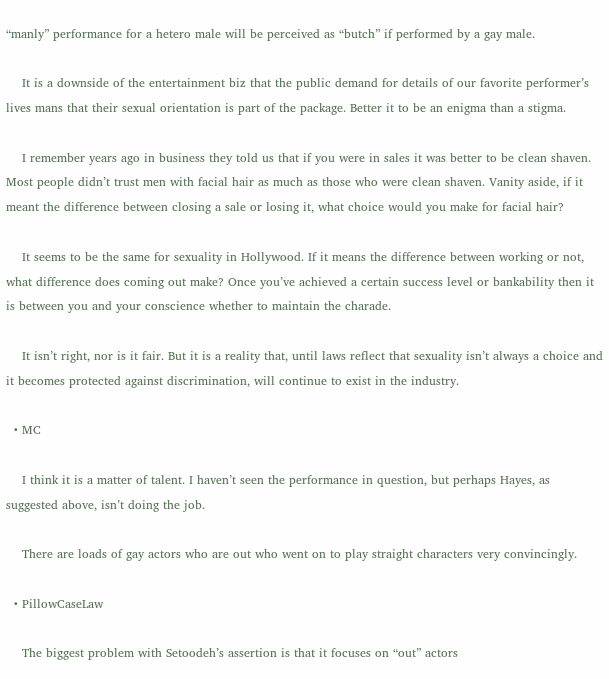“manly” performance for a hetero male will be perceived as “butch” if performed by a gay male.

    It is a downside of the entertainment biz that the public demand for details of our favorite performer’s lives mans that their sexual orientation is part of the package. Better it to be an enigma than a stigma.

    I remember years ago in business they told us that if you were in sales it was better to be clean shaven. Most people didn’t trust men with facial hair as much as those who were clean shaven. Vanity aside, if it meant the difference between closing a sale or losing it, what choice would you make for facial hair?

    It seems to be the same for sexuality in Hollywood. If it means the difference between working or not, what difference does coming out make? Once you’ve achieved a certain success level or bankability then it is between you and your conscience whether to maintain the charade.

    It isn’t right, nor is it fair. But it is a reality that, until laws reflect that sexuality isn’t always a choice and it becomes protected against discrimination, will continue to exist in the industry.

  • MC

    I think it is a matter of talent. I haven’t seen the performance in question, but perhaps Hayes, as suggested above, isn’t doing the job.

    There are loads of gay actors who are out who went on to play straight characters very convincingly.

  • PillowCaseLaw

    The biggest problem with Setoodeh’s assertion is that it focuses on “out” actors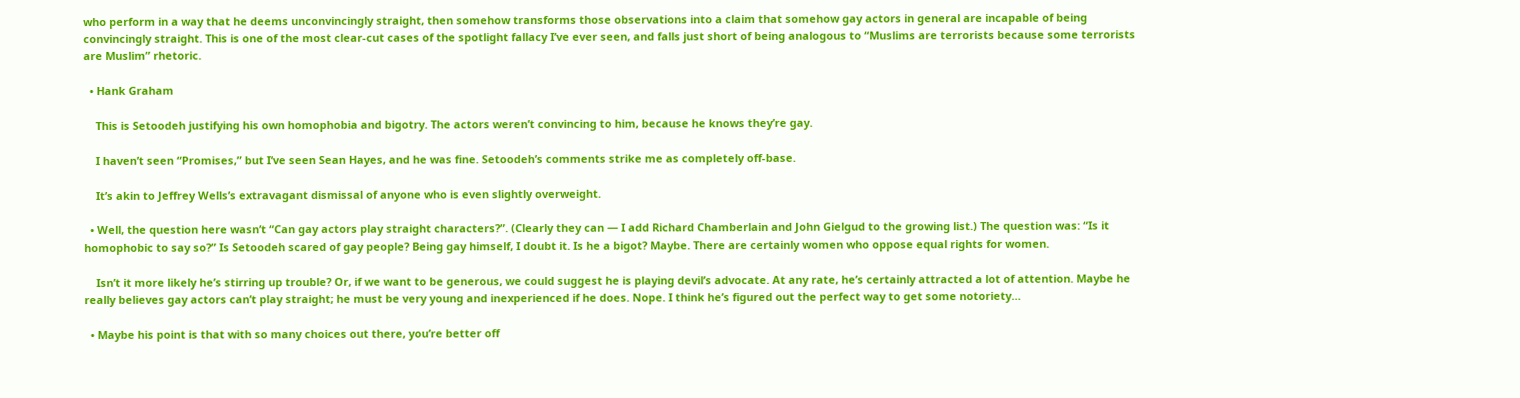who perform in a way that he deems unconvincingly straight, then somehow transforms those observations into a claim that somehow gay actors in general are incapable of being convincingly straight. This is one of the most clear-cut cases of the spotlight fallacy I’ve ever seen, and falls just short of being analogous to “Muslims are terrorists because some terrorists are Muslim” rhetoric.

  • Hank Graham

    This is Setoodeh justifying his own homophobia and bigotry. The actors weren’t convincing to him, because he knows they’re gay.

    I haven’t seen “Promises,” but I’ve seen Sean Hayes, and he was fine. Setoodeh’s comments strike me as completely off-base.

    It’s akin to Jeffrey Wells’s extravagant dismissal of anyone who is even slightly overweight.

  • Well, the question here wasn’t “Can gay actors play straight characters?”. (Clearly they can — I add Richard Chamberlain and John Gielgud to the growing list.) The question was: “Is it homophobic to say so?” Is Setoodeh scared of gay people? Being gay himself, I doubt it. Is he a bigot? Maybe. There are certainly women who oppose equal rights for women.

    Isn’t it more likely he’s stirring up trouble? Or, if we want to be generous, we could suggest he is playing devil’s advocate. At any rate, he’s certainly attracted a lot of attention. Maybe he really believes gay actors can’t play straight; he must be very young and inexperienced if he does. Nope. I think he’s figured out the perfect way to get some notoriety…

  • Maybe his point is that with so many choices out there, you’re better off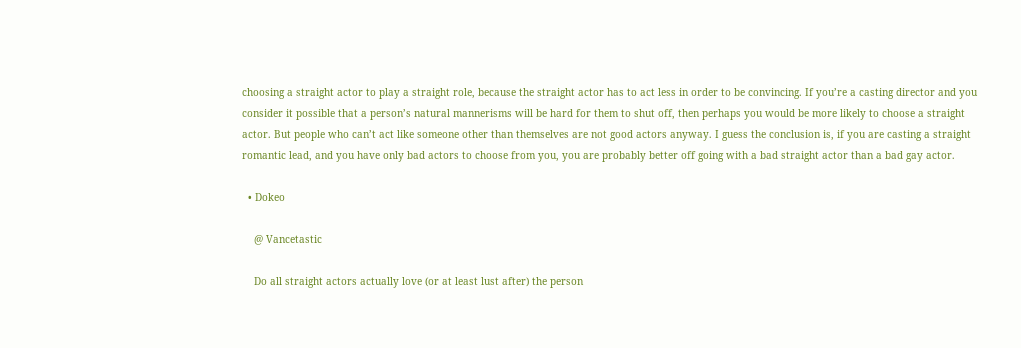choosing a straight actor to play a straight role, because the straight actor has to act less in order to be convincing. If you’re a casting director and you consider it possible that a person’s natural mannerisms will be hard for them to shut off, then perhaps you would be more likely to choose a straight actor. But people who can’t act like someone other than themselves are not good actors anyway. I guess the conclusion is, if you are casting a straight romantic lead, and you have only bad actors to choose from you, you are probably better off going with a bad straight actor than a bad gay actor.

  • Dokeo

    @ Vancetastic

    Do all straight actors actually love (or at least lust after) the person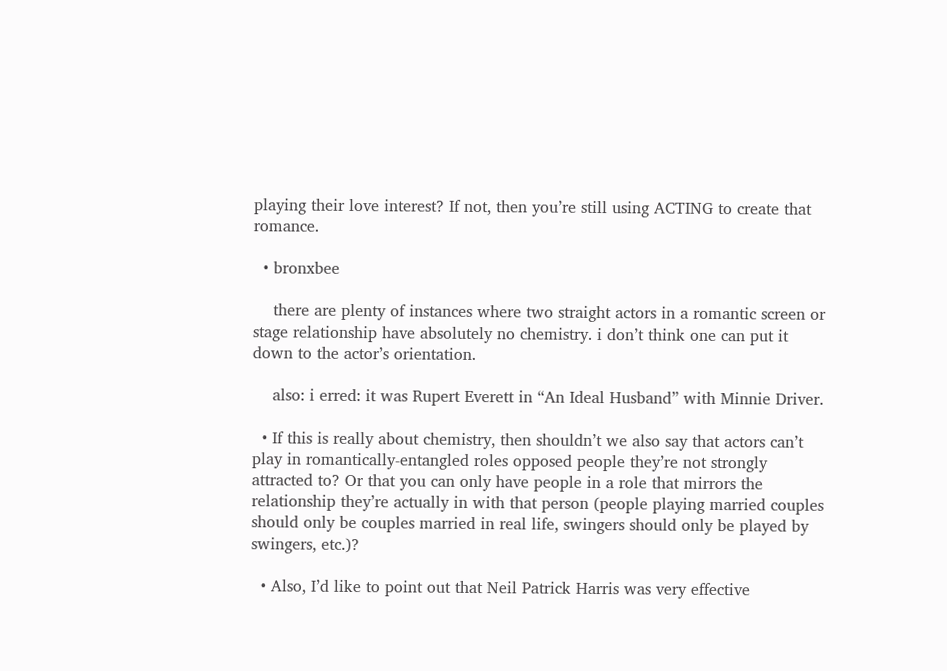playing their love interest? If not, then you’re still using ACTING to create that romance.

  • bronxbee

    there are plenty of instances where two straight actors in a romantic screen or stage relationship have absolutely no chemistry. i don’t think one can put it down to the actor’s orientation.

    also: i erred: it was Rupert Everett in “An Ideal Husband” with Minnie Driver.

  • If this is really about chemistry, then shouldn’t we also say that actors can’t play in romantically-entangled roles opposed people they’re not strongly attracted to? Or that you can only have people in a role that mirrors the relationship they’re actually in with that person (people playing married couples should only be couples married in real life, swingers should only be played by swingers, etc.)?

  • Also, I’d like to point out that Neil Patrick Harris was very effective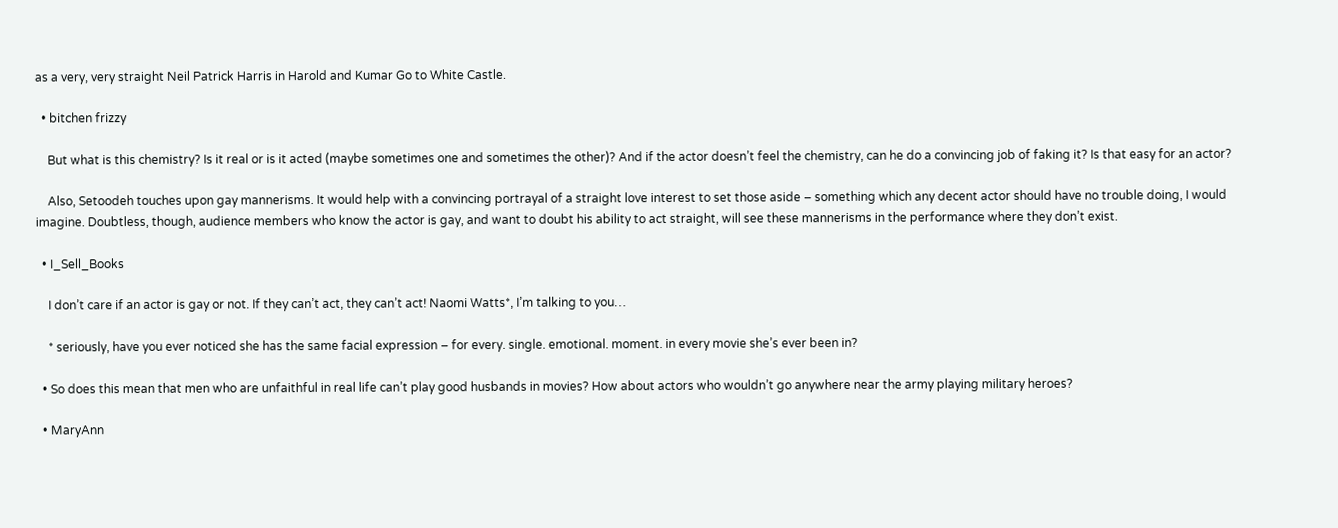as a very, very straight Neil Patrick Harris in Harold and Kumar Go to White Castle.

  • bitchen frizzy

    But what is this chemistry? Is it real or is it acted (maybe sometimes one and sometimes the other)? And if the actor doesn’t feel the chemistry, can he do a convincing job of faking it? Is that easy for an actor?

    Also, Setoodeh touches upon gay mannerisms. It would help with a convincing portrayal of a straight love interest to set those aside – something which any decent actor should have no trouble doing, I would imagine. Doubtless, though, audience members who know the actor is gay, and want to doubt his ability to act straight, will see these mannerisms in the performance where they don’t exist.

  • I_Sell_Books

    I don’t care if an actor is gay or not. If they can’t act, they can’t act! Naomi Watts*, I’m talking to you…

    * seriously, have you ever noticed she has the same facial expression – for every. single. emotional. moment. in every movie she’s ever been in?

  • So does this mean that men who are unfaithful in real life can’t play good husbands in movies? How about actors who wouldn’t go anywhere near the army playing military heroes?

  • MaryAnn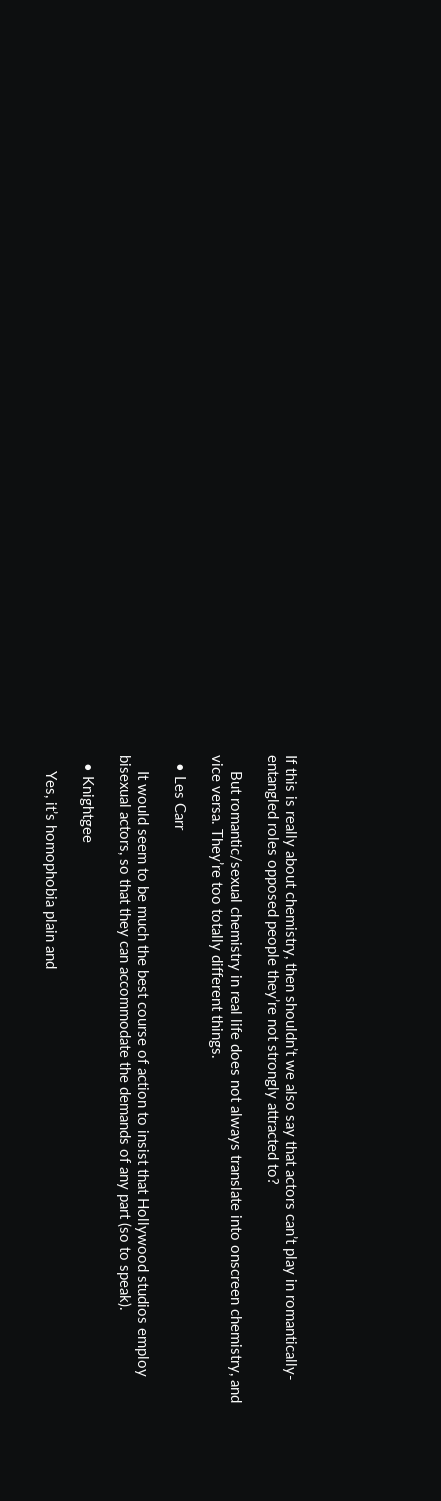If this is really about chemistry, then shouldn’t we also say that actors can’t play in romantically-entangled roles opposed people they’re not strongly attracted to?

    But romantic/sexual chemistry in real life does not always translate into onscreen chemistry, and vice versa. They’re too totally different things.

  • Les Carr

    It would seem to be much the best course of action to insist that Hollywood studios employ bisexual actors, so that they can accommodate the demands of any part (so to speak).

  • Knightgee

    Yes, it’s homophobia plain and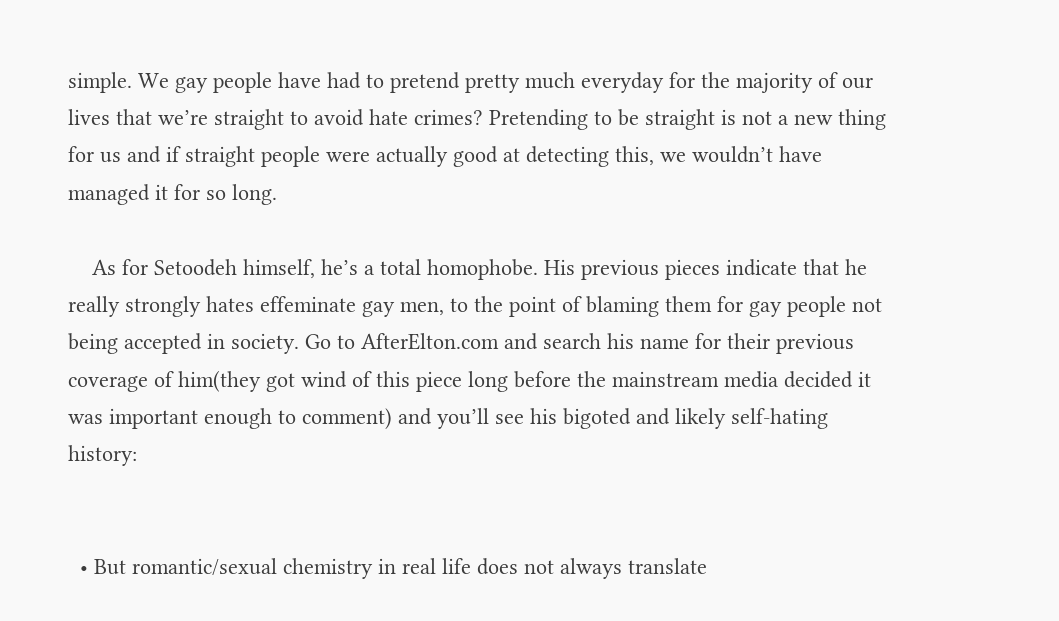simple. We gay people have had to pretend pretty much everyday for the majority of our lives that we’re straight to avoid hate crimes? Pretending to be straight is not a new thing for us and if straight people were actually good at detecting this, we wouldn’t have managed it for so long.

    As for Setoodeh himself, he’s a total homophobe. His previous pieces indicate that he really strongly hates effeminate gay men, to the point of blaming them for gay people not being accepted in society. Go to AfterElton.com and search his name for their previous coverage of him(they got wind of this piece long before the mainstream media decided it was important enough to comment) and you’ll see his bigoted and likely self-hating history:


  • But romantic/sexual chemistry in real life does not always translate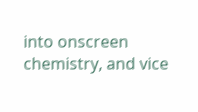into onscreen chemistry, and vice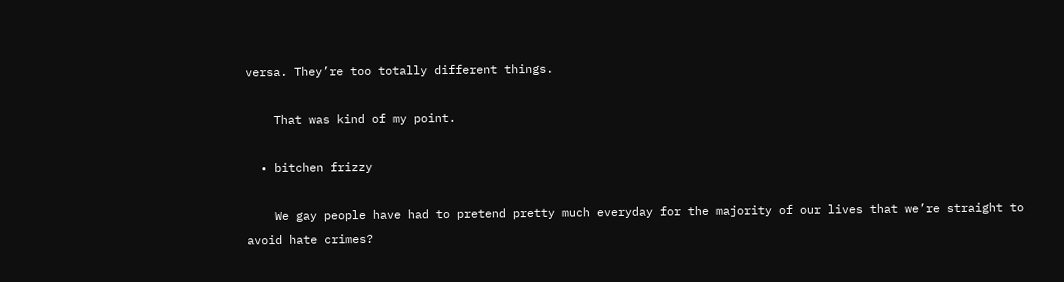versa. They’re too totally different things.

    That was kind of my point.

  • bitchen frizzy

    We gay people have had to pretend pretty much everyday for the majority of our lives that we’re straight to avoid hate crimes?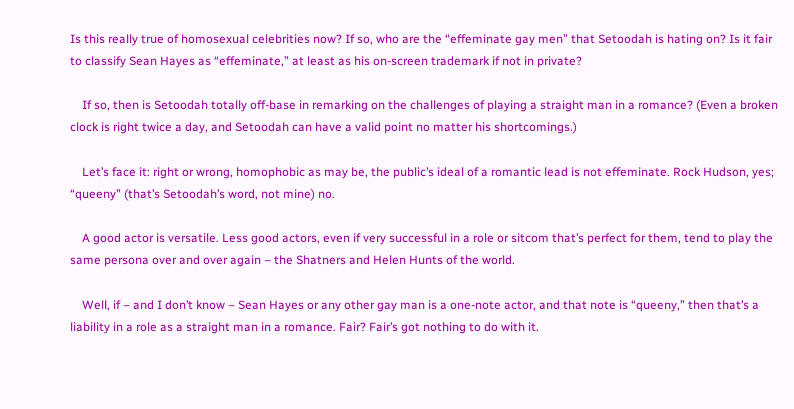Is this really true of homosexual celebrities now? If so, who are the “effeminate gay men” that Setoodah is hating on? Is it fair to classify Sean Hayes as “effeminate,” at least as his on-screen trademark if not in private?

    If so, then is Setoodah totally off-base in remarking on the challenges of playing a straight man in a romance? (Even a broken clock is right twice a day, and Setoodah can have a valid point no matter his shortcomings.)

    Let’s face it: right or wrong, homophobic as may be, the public’s ideal of a romantic lead is not effeminate. Rock Hudson, yes; “queeny” (that’s Setoodah’s word, not mine) no.

    A good actor is versatile. Less good actors, even if very successful in a role or sitcom that’s perfect for them, tend to play the same persona over and over again – the Shatners and Helen Hunts of the world.

    Well, if – and I don’t know – Sean Hayes or any other gay man is a one-note actor, and that note is “queeny,” then that’s a liability in a role as a straight man in a romance. Fair? Fair’s got nothing to do with it.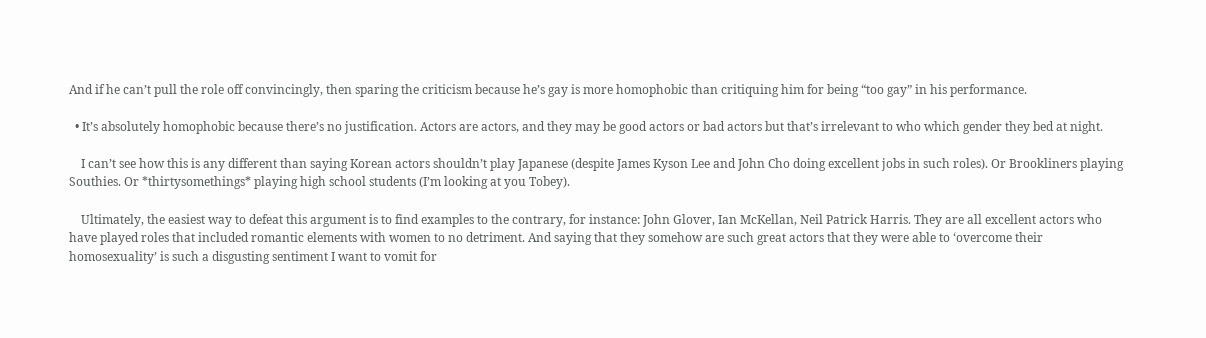And if he can’t pull the role off convincingly, then sparing the criticism because he’s gay is more homophobic than critiquing him for being “too gay” in his performance.

  • It’s absolutely homophobic because there’s no justification. Actors are actors, and they may be good actors or bad actors but that’s irrelevant to who which gender they bed at night.

    I can’t see how this is any different than saying Korean actors shouldn’t play Japanese (despite James Kyson Lee and John Cho doing excellent jobs in such roles). Or Brookliners playing Southies. Or *thirtysomethings* playing high school students (I’m looking at you Tobey).

    Ultimately, the easiest way to defeat this argument is to find examples to the contrary, for instance: John Glover, Ian McKellan, Neil Patrick Harris. They are all excellent actors who have played roles that included romantic elements with women to no detriment. And saying that they somehow are such great actors that they were able to ‘overcome their homosexuality’ is such a disgusting sentiment I want to vomit for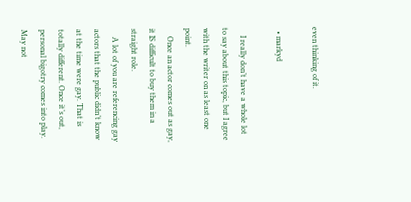even thinking of it.

  • markyd

    I really don’t have a whole lot to say about this topic, but I agree with the writer on as least one point.
    Once an actor comes out as gay, it IS difficult to buy them in a straight role.
    A lot of you are referencing gay actors that the public didn’t know at the time were gay. That is totally different. Once it’s out, personal bigotry comes into play. May not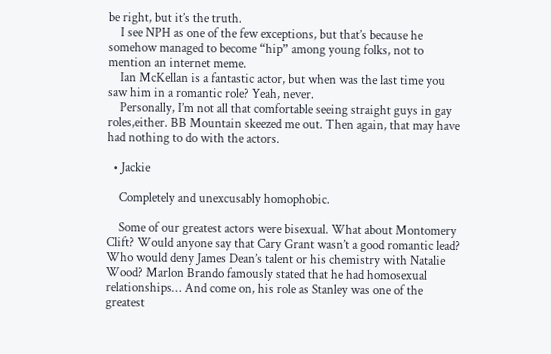be right, but it’s the truth.
    I see NPH as one of the few exceptions, but that’s because he somehow managed to become “hip” among young folks, not to mention an internet meme.
    Ian McKellan is a fantastic actor, but when was the last time you saw him in a romantic role? Yeah, never.
    Personally, I’m not all that comfortable seeing straight guys in gay roles,either. BB Mountain skeezed me out. Then again, that may have had nothing to do with the actors.

  • Jackie

    Completely and unexcusably homophobic.

    Some of our greatest actors were bisexual. What about Montomery Clift? Would anyone say that Cary Grant wasn’t a good romantic lead? Who would deny James Dean’s talent or his chemistry with Natalie Wood? Marlon Brando famously stated that he had homosexual relationships… And come on, his role as Stanley was one of the greatest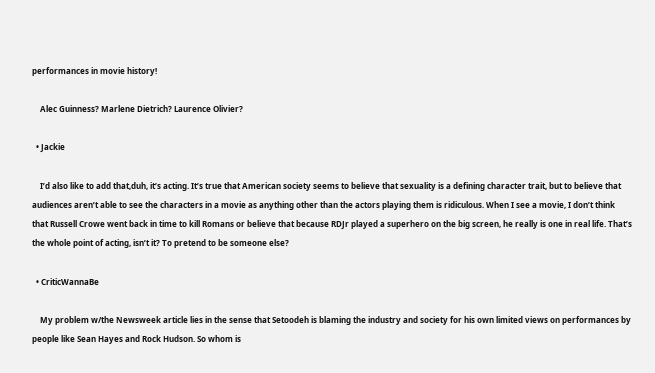performances in movie history!

    Alec Guinness? Marlene Dietrich? Laurence Olivier?

  • Jackie

    I’d also like to add that,duh, it’s acting. It’s true that American society seems to believe that sexuality is a defining character trait, but to believe that audiences aren’t able to see the characters in a movie as anything other than the actors playing them is ridiculous. When I see a movie, I don’t think that Russell Crowe went back in time to kill Romans or believe that because RDJr played a superhero on the big screen, he really is one in real life. That’s the whole point of acting, isn’t it? To pretend to be someone else?

  • CriticWannaBe

    My problem w/the Newsweek article lies in the sense that Setoodeh is blaming the industry and society for his own limited views on performances by people like Sean Hayes and Rock Hudson. So whom is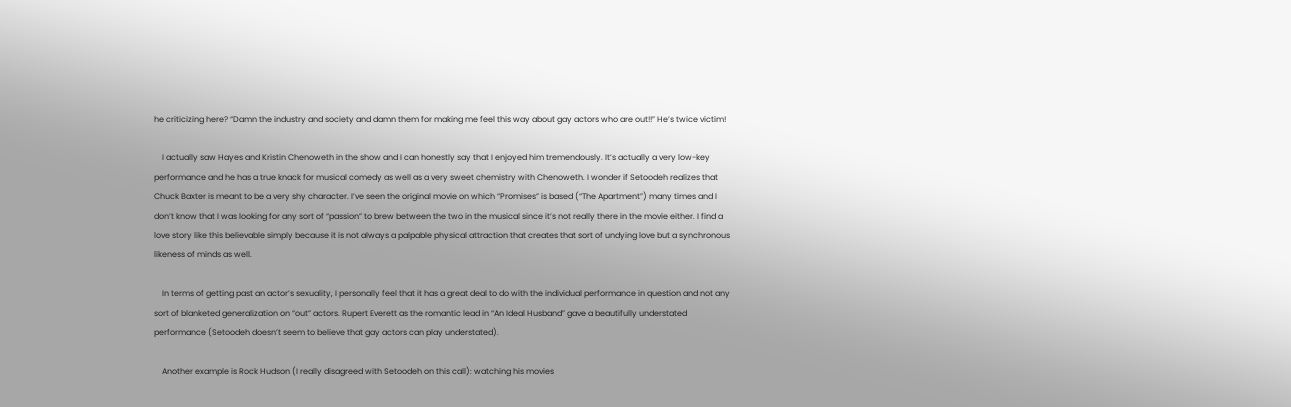he criticizing here? “Damn the industry and society and damn them for making me feel this way about gay actors who are out!!” He’s twice victim!

    I actually saw Hayes and Kristin Chenoweth in the show and I can honestly say that I enjoyed him tremendously. It’s actually a very low-key performance and he has a true knack for musical comedy as well as a very sweet chemistry with Chenoweth. I wonder if Setoodeh realizes that Chuck Baxter is meant to be a very shy character. I’ve seen the original movie on which “Promises” is based (“The Apartment”) many times and I don’t know that I was looking for any sort of “passion” to brew between the two in the musical since it’s not really there in the movie either. I find a love story like this believable simply because it is not always a palpable physical attraction that creates that sort of undying love but a synchronous likeness of minds as well.

    In terms of getting past an actor’s sexuality, I personally feel that it has a great deal to do with the individual performance in question and not any sort of blanketed generalization on “out” actors. Rupert Everett as the romantic lead in “An Ideal Husband” gave a beautifully understated performance (Setoodeh doesn’t seem to believe that gay actors can play understated).

    Another example is Rock Hudson (I really disagreed with Setoodeh on this call): watching his movies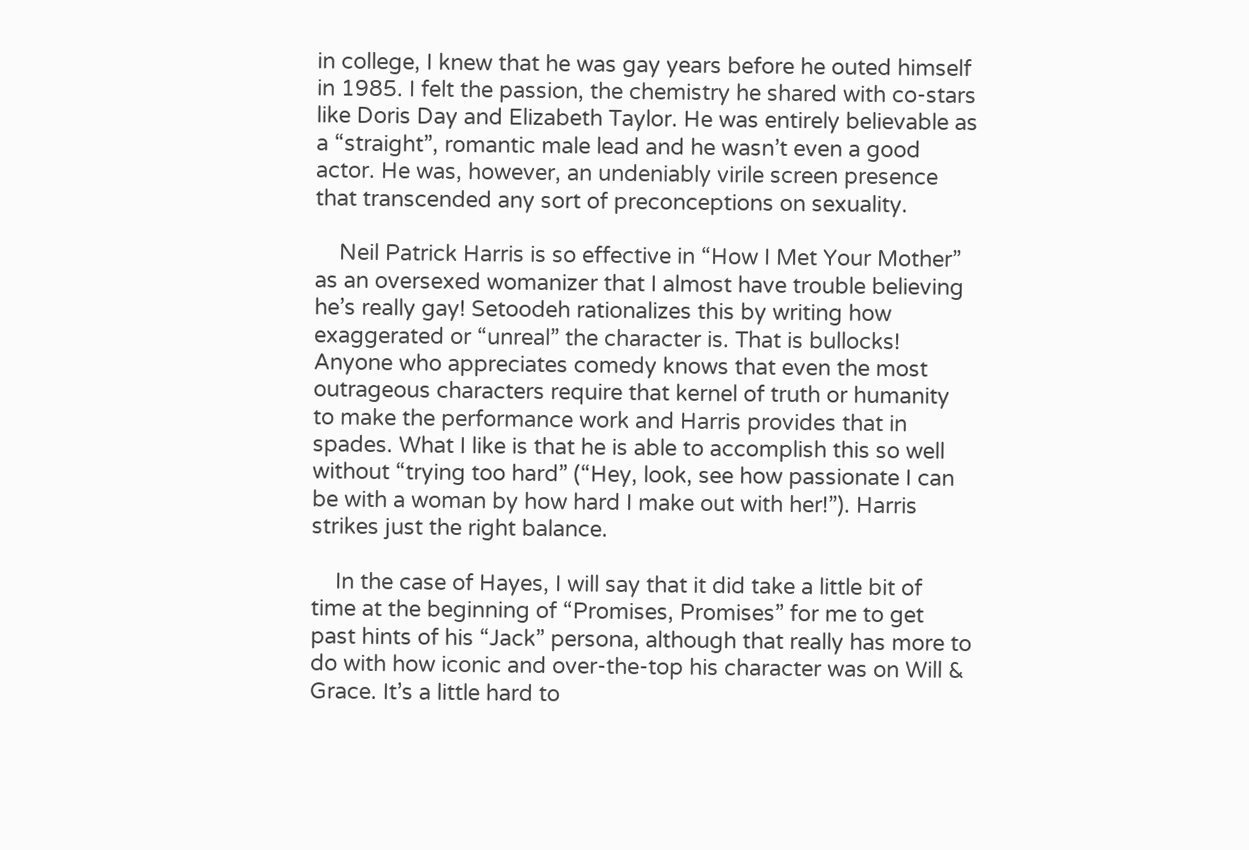in college, I knew that he was gay years before he outed himself in 1985. I felt the passion, the chemistry he shared with co-stars like Doris Day and Elizabeth Taylor. He was entirely believable as a “straight”, romantic male lead and he wasn’t even a good actor. He was, however, an undeniably virile screen presence that transcended any sort of preconceptions on sexuality.

    Neil Patrick Harris is so effective in “How I Met Your Mother” as an oversexed womanizer that I almost have trouble believing he’s really gay! Setoodeh rationalizes this by writing how exaggerated or “unreal” the character is. That is bullocks! Anyone who appreciates comedy knows that even the most outrageous characters require that kernel of truth or humanity to make the performance work and Harris provides that in spades. What I like is that he is able to accomplish this so well without “trying too hard” (“Hey, look, see how passionate I can be with a woman by how hard I make out with her!”). Harris strikes just the right balance.

    In the case of Hayes, I will say that it did take a little bit of time at the beginning of “Promises, Promises” for me to get past hints of his “Jack” persona, although that really has more to do with how iconic and over-the-top his character was on Will & Grace. It’s a little hard to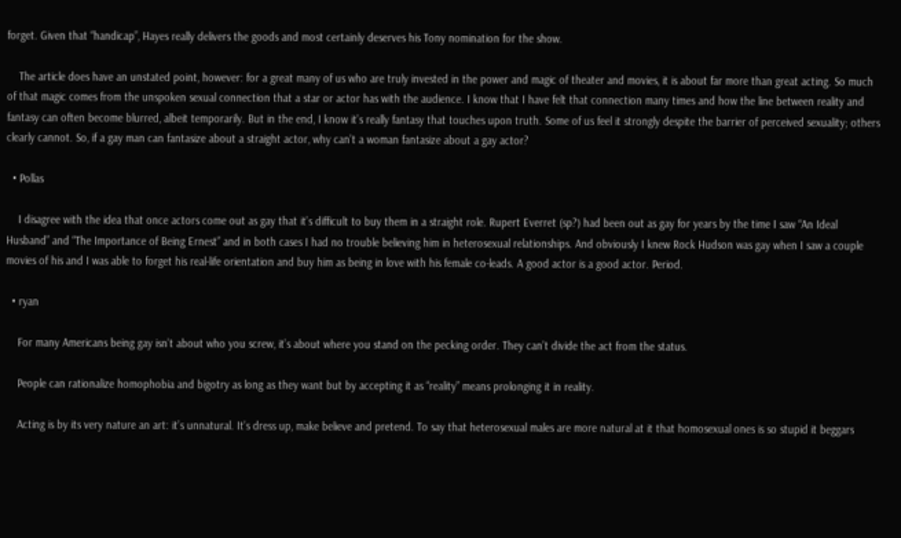forget. Given that “handicap”, Hayes really delivers the goods and most certainly deserves his Tony nomination for the show.

    The article does have an unstated point, however: for a great many of us who are truly invested in the power and magic of theater and movies, it is about far more than great acting. So much of that magic comes from the unspoken sexual connection that a star or actor has with the audience. I know that I have felt that connection many times and how the line between reality and fantasy can often become blurred, albeit temporarily. But in the end, I know it’s really fantasy that touches upon truth. Some of us feel it strongly despite the barrier of perceived sexuality; others clearly cannot. So, if a gay man can fantasize about a straight actor, why can’t a woman fantasize about a gay actor?

  • Pollas

    I disagree with the idea that once actors come out as gay that it’s difficult to buy them in a straight role. Rupert Everret (sp?) had been out as gay for years by the time I saw “An Ideal Husband” and “The Importance of Being Ernest” and in both cases I had no trouble believing him in heterosexual relationships. And obviously I knew Rock Hudson was gay when I saw a couple movies of his and I was able to forget his real-life orientation and buy him as being in love with his female co-leads. A good actor is a good actor. Period.

  • ryan

    For many Americans being gay isn’t about who you screw, it’s about where you stand on the pecking order. They can’t divide the act from the status.

    People can rationalize homophobia and bigotry as long as they want but by accepting it as “reality” means prolonging it in reality.

    Acting is by its very nature an art: it’s unnatural. It’s dress up, make believe and pretend. To say that heterosexual males are more natural at it that homosexual ones is so stupid it beggars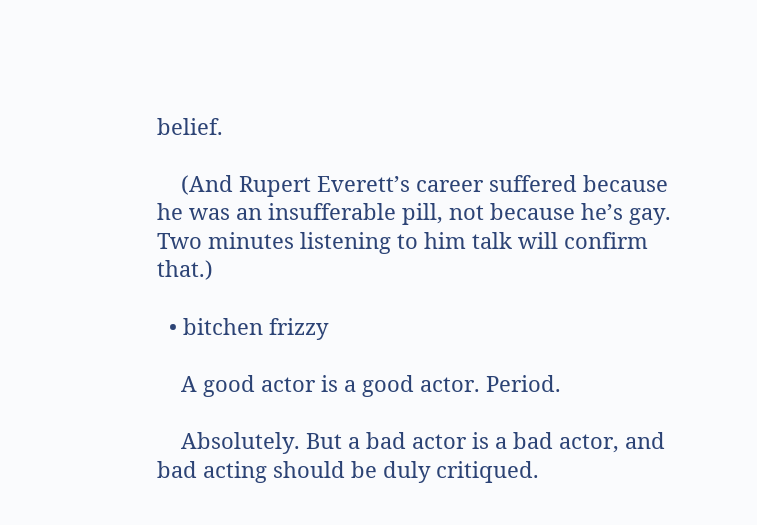belief.

    (And Rupert Everett’s career suffered because he was an insufferable pill, not because he’s gay. Two minutes listening to him talk will confirm that.)

  • bitchen frizzy

    A good actor is a good actor. Period.

    Absolutely. But a bad actor is a bad actor, and bad acting should be duly critiqued.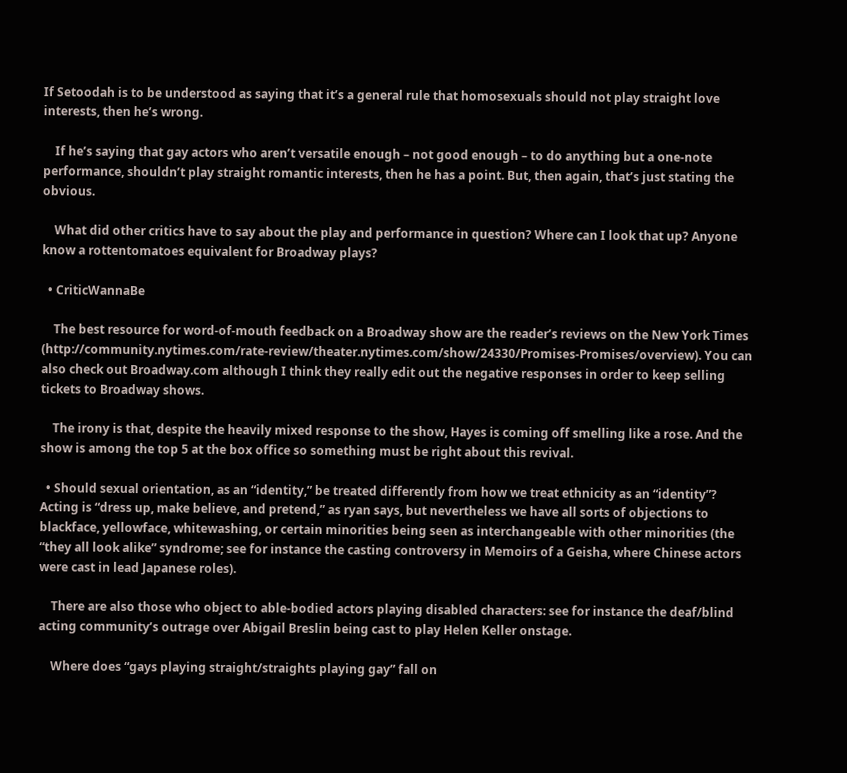If Setoodah is to be understood as saying that it’s a general rule that homosexuals should not play straight love interests, then he’s wrong.

    If he’s saying that gay actors who aren’t versatile enough – not good enough – to do anything but a one-note performance, shouldn’t play straight romantic interests, then he has a point. But, then again, that’s just stating the obvious.

    What did other critics have to say about the play and performance in question? Where can I look that up? Anyone know a rottentomatoes equivalent for Broadway plays?

  • CriticWannaBe

    The best resource for word-of-mouth feedback on a Broadway show are the reader’s reviews on the New York Times (http://community.nytimes.com/rate-review/theater.nytimes.com/show/24330/Promises-Promises/overview). You can also check out Broadway.com although I think they really edit out the negative responses in order to keep selling tickets to Broadway shows.

    The irony is that, despite the heavily mixed response to the show, Hayes is coming off smelling like a rose. And the show is among the top 5 at the box office so something must be right about this revival.

  • Should sexual orientation, as an “identity,” be treated differently from how we treat ethnicity as an “identity”? Acting is “dress up, make believe, and pretend,” as ryan says, but nevertheless we have all sorts of objections to blackface, yellowface, whitewashing, or certain minorities being seen as interchangeable with other minorities (the “they all look alike” syndrome; see for instance the casting controversy in Memoirs of a Geisha, where Chinese actors were cast in lead Japanese roles).

    There are also those who object to able-bodied actors playing disabled characters: see for instance the deaf/blind acting community’s outrage over Abigail Breslin being cast to play Helen Keller onstage.

    Where does “gays playing straight/straights playing gay” fall on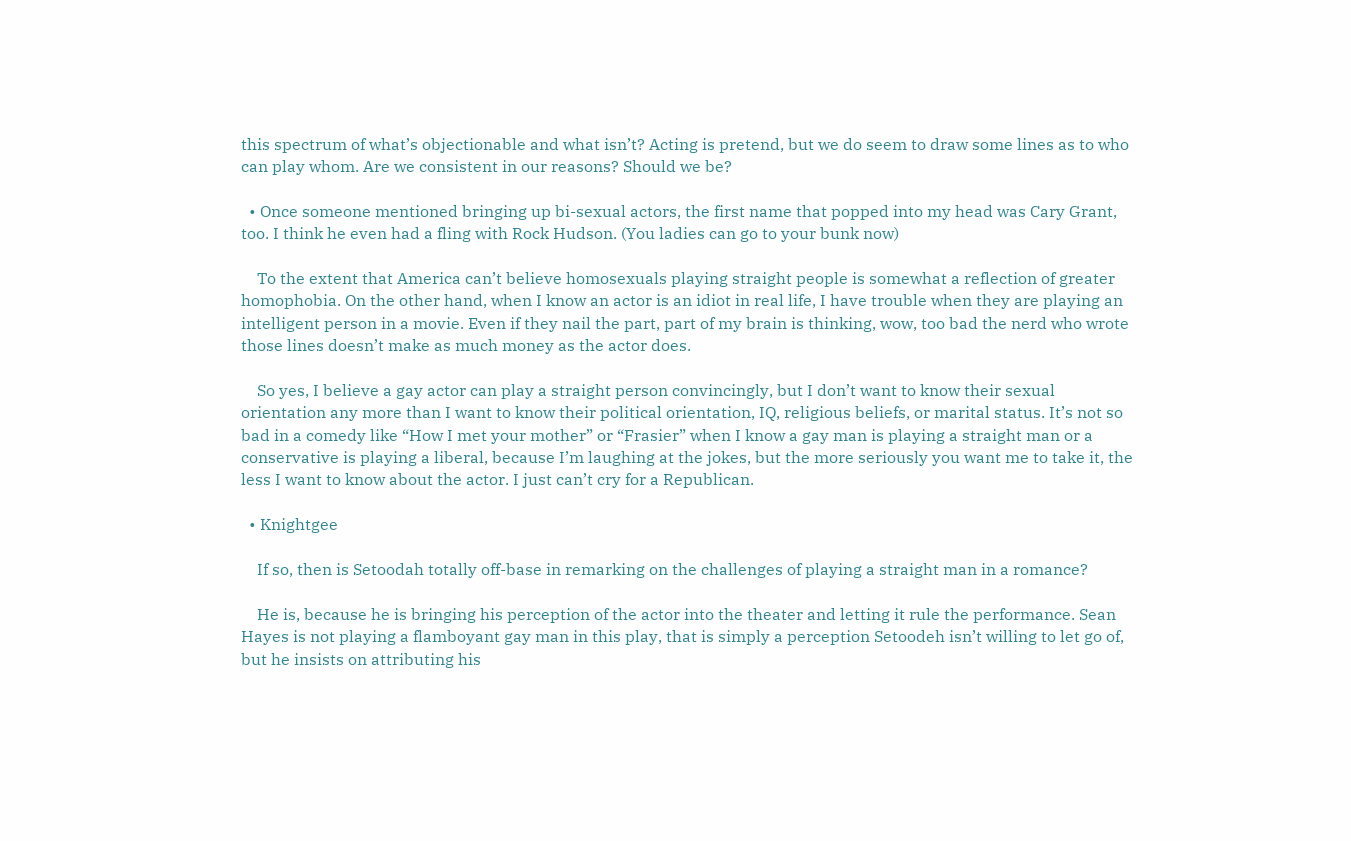this spectrum of what’s objectionable and what isn’t? Acting is pretend, but we do seem to draw some lines as to who can play whom. Are we consistent in our reasons? Should we be?

  • Once someone mentioned bringing up bi-sexual actors, the first name that popped into my head was Cary Grant, too. I think he even had a fling with Rock Hudson. (You ladies can go to your bunk now)

    To the extent that America can’t believe homosexuals playing straight people is somewhat a reflection of greater homophobia. On the other hand, when I know an actor is an idiot in real life, I have trouble when they are playing an intelligent person in a movie. Even if they nail the part, part of my brain is thinking, wow, too bad the nerd who wrote those lines doesn’t make as much money as the actor does.

    So yes, I believe a gay actor can play a straight person convincingly, but I don’t want to know their sexual orientation any more than I want to know their political orientation, IQ, religious beliefs, or marital status. It’s not so bad in a comedy like “How I met your mother” or “Frasier” when I know a gay man is playing a straight man or a conservative is playing a liberal, because I’m laughing at the jokes, but the more seriously you want me to take it, the less I want to know about the actor. I just can’t cry for a Republican.

  • Knightgee

    If so, then is Setoodah totally off-base in remarking on the challenges of playing a straight man in a romance?

    He is, because he is bringing his perception of the actor into the theater and letting it rule the performance. Sean Hayes is not playing a flamboyant gay man in this play, that is simply a perception Setoodeh isn’t willing to let go of, but he insists on attributing his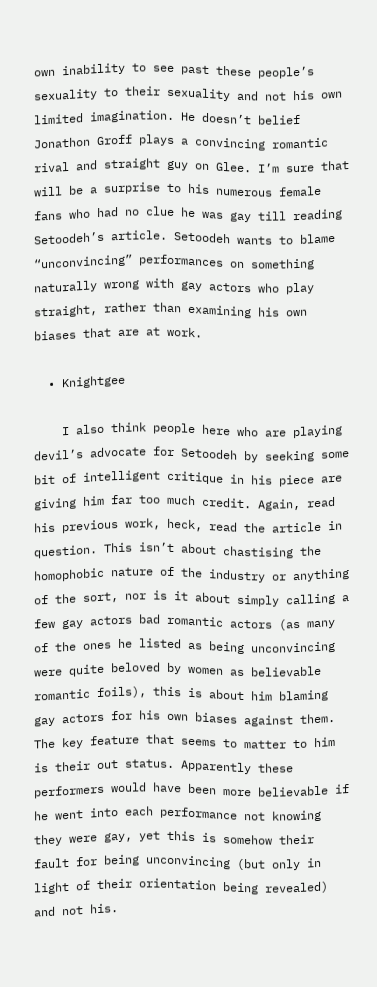own inability to see past these people’s sexuality to their sexuality and not his own limited imagination. He doesn’t belief Jonathon Groff plays a convincing romantic rival and straight guy on Glee. I’m sure that will be a surprise to his numerous female fans who had no clue he was gay till reading Setoodeh’s article. Setoodeh wants to blame “unconvincing” performances on something naturally wrong with gay actors who play straight, rather than examining his own biases that are at work.

  • Knightgee

    I also think people here who are playing devil’s advocate for Setoodeh by seeking some bit of intelligent critique in his piece are giving him far too much credit. Again, read his previous work, heck, read the article in question. This isn’t about chastising the homophobic nature of the industry or anything of the sort, nor is it about simply calling a few gay actors bad romantic actors (as many of the ones he listed as being unconvincing were quite beloved by women as believable romantic foils), this is about him blaming gay actors for his own biases against them. The key feature that seems to matter to him is their out status. Apparently these performers would have been more believable if he went into each performance not knowing they were gay, yet this is somehow their fault for being unconvincing (but only in light of their orientation being revealed) and not his.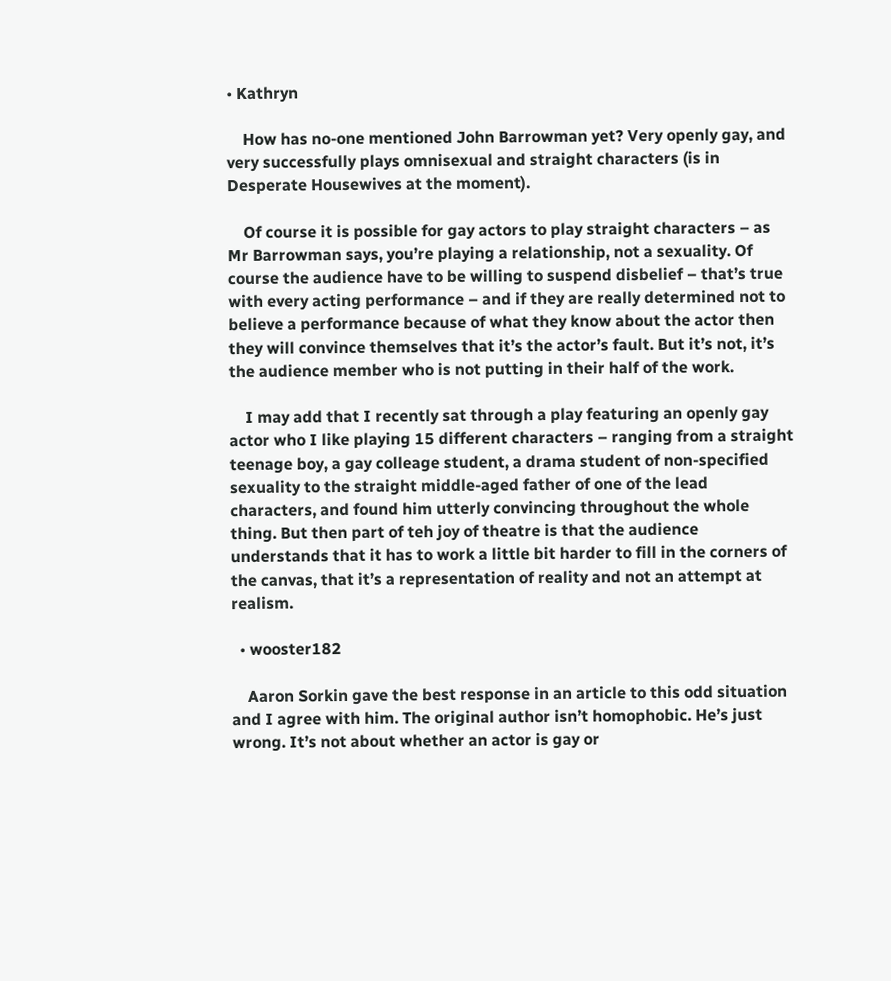• Kathryn

    How has no-one mentioned John Barrowman yet? Very openly gay, and very successfully plays omnisexual and straight characters (is in Desperate Housewives at the moment).

    Of course it is possible for gay actors to play straight characters – as Mr Barrowman says, you’re playing a relationship, not a sexuality. Of course the audience have to be willing to suspend disbelief – that’s true with every acting performance – and if they are really determined not to believe a performance because of what they know about the actor then they will convince themselves that it’s the actor’s fault. But it’s not, it’s the audience member who is not putting in their half of the work.

    I may add that I recently sat through a play featuring an openly gay actor who I like playing 15 different characters – ranging from a straight teenage boy, a gay colleage student, a drama student of non-specified sexuality to the straight middle-aged father of one of the lead characters, and found him utterly convincing throughout the whole thing. But then part of teh joy of theatre is that the audience understands that it has to work a little bit harder to fill in the corners of the canvas, that it’s a representation of reality and not an attempt at realism.

  • wooster182

    Aaron Sorkin gave the best response in an article to this odd situation and I agree with him. The original author isn’t homophobic. He’s just wrong. It’s not about whether an actor is gay or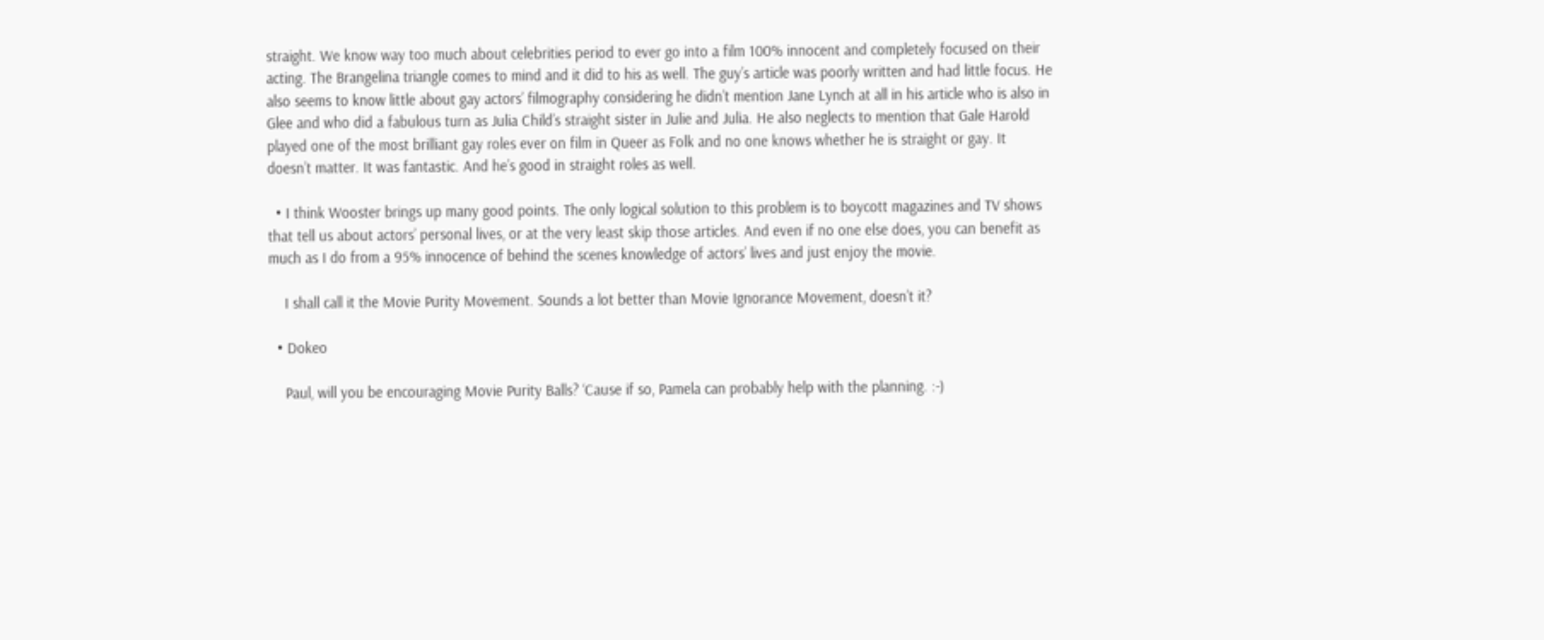straight. We know way too much about celebrities period to ever go into a film 100% innocent and completely focused on their acting. The Brangelina triangle comes to mind and it did to his as well. The guy’s article was poorly written and had little focus. He also seems to know little about gay actors’ filmography considering he didn’t mention Jane Lynch at all in his article who is also in Glee and who did a fabulous turn as Julia Child’s straight sister in Julie and Julia. He also neglects to mention that Gale Harold played one of the most brilliant gay roles ever on film in Queer as Folk and no one knows whether he is straight or gay. It doesn’t matter. It was fantastic. And he’s good in straight roles as well.

  • I think Wooster brings up many good points. The only logical solution to this problem is to boycott magazines and TV shows that tell us about actors’ personal lives, or at the very least skip those articles. And even if no one else does, you can benefit as much as I do from a 95% innocence of behind the scenes knowledge of actors’ lives and just enjoy the movie.

    I shall call it the Movie Purity Movement. Sounds a lot better than Movie Ignorance Movement, doesn’t it?

  • Dokeo

    Paul, will you be encouraging Movie Purity Balls? ‘Cause if so, Pamela can probably help with the planning. :-)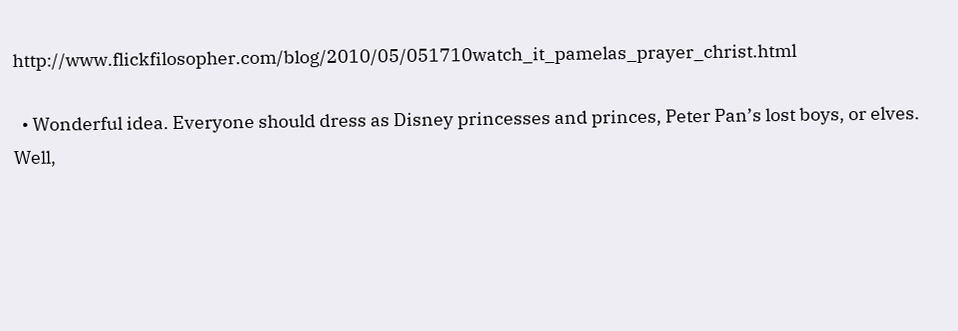http://www.flickfilosopher.com/blog/2010/05/051710watch_it_pamelas_prayer_christ.html

  • Wonderful idea. Everyone should dress as Disney princesses and princes, Peter Pan’s lost boys, or elves. Well,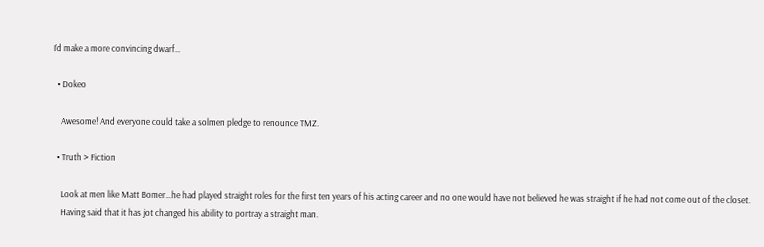I’d make a more convincing dwarf…

  • Dokeo

    Awesome! And everyone could take a solmen pledge to renounce TMZ.

  • Truth > Fiction

    Look at men like Matt Bomer…he had played straight roles for the first ten years of his acting career and no one would have not believed he was straight if he had not come out of the closet.
    Having said that it has jot changed his ability to portray a straight man.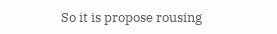So it is propose rousing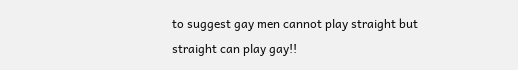to suggest gay men cannot play straight but straight can play gay!!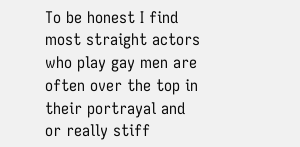To be honest I find most straight actors who play gay men are often over the top in their portrayal and or really stiff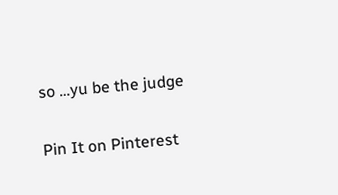so …yu be the judge

Pin It on Pinterest